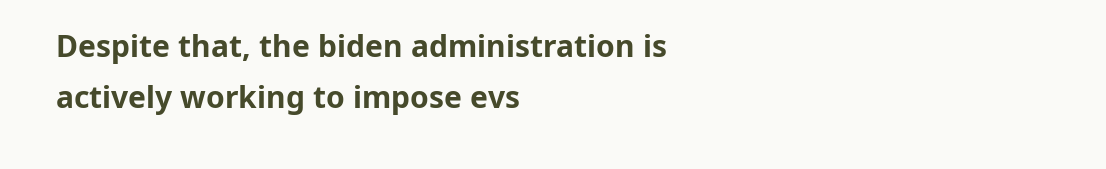Despite that, the biden administration is actively working to impose evs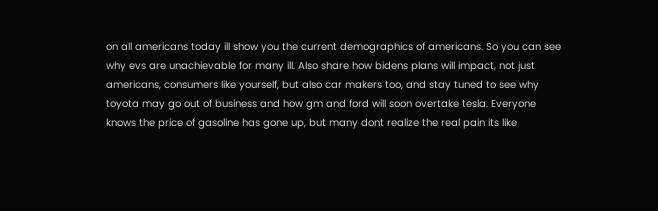on all americans today ill show you the current demographics of americans. So you can see why evs are unachievable for many ill. Also share how bidens plans will impact, not just americans, consumers like yourself, but also car makers too, and stay tuned to see why toyota may go out of business and how gm and ford will soon overtake tesla. Everyone knows the price of gasoline has gone up, but many dont realize the real pain its like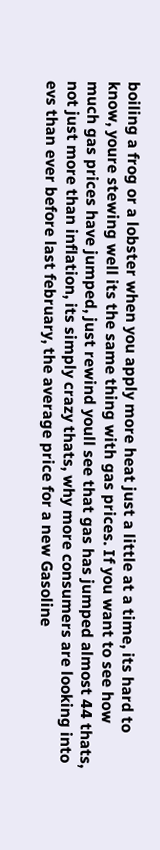boiling a frog or a lobster when you apply more heat just a little at a time, its hard to know, youre stewing well its the same thing with gas prices. If you want to see how much gas prices have jumped, just rewind youll see that gas has jumped almost 44 thats, not just more than inflation, its simply crazy thats, why more consumers are looking into evs than ever before last february, the average price for a new Gasoline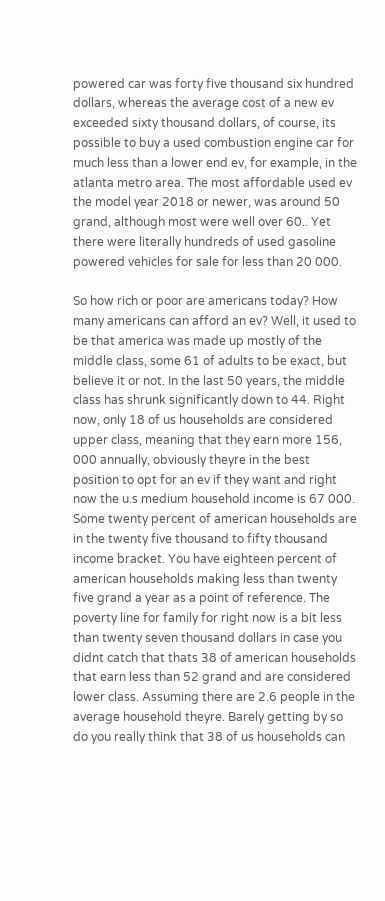powered car was forty five thousand six hundred dollars, whereas the average cost of a new ev exceeded sixty thousand dollars, of course, its possible to buy a used combustion engine car for much less than a lower end ev, for example, in the atlanta metro area. The most affordable used ev the model year 2018 or newer, was around 50 grand, although most were well over 60.. Yet there were literally hundreds of used gasoline powered vehicles for sale for less than 20 000.

So how rich or poor are americans today? How many americans can afford an ev? Well, it used to be that america was made up mostly of the middle class, some 61 of adults to be exact, but believe it or not. In the last 50 years, the middle class has shrunk significantly down to 44. Right now, only 18 of us households are considered upper class, meaning that they earn more 156, 000 annually, obviously theyre in the best position to opt for an ev if they want and right now the u.s medium household income is 67 000. Some twenty percent of american households are in the twenty five thousand to fifty thousand income bracket. You have eighteen percent of american households making less than twenty five grand a year as a point of reference. The poverty line for family for right now is a bit less than twenty seven thousand dollars in case you didnt catch that thats 38 of american households that earn less than 52 grand and are considered lower class. Assuming there are 2.6 people in the average household theyre. Barely getting by so do you really think that 38 of us households can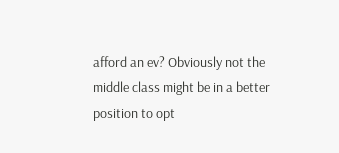afford an ev? Obviously not the middle class might be in a better position to opt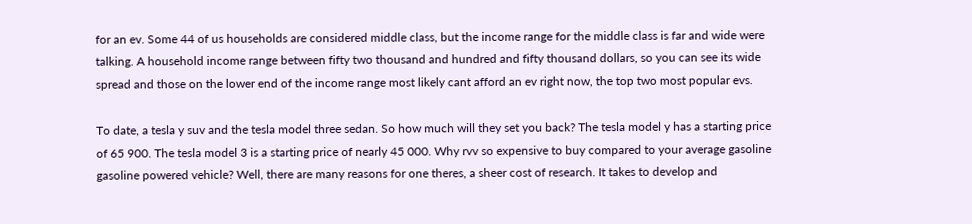for an ev. Some 44 of us households are considered middle class, but the income range for the middle class is far and wide were talking. A household income range between fifty two thousand and hundred and fifty thousand dollars, so you can see its wide spread and those on the lower end of the income range most likely cant afford an ev right now, the top two most popular evs.

To date, a tesla y suv and the tesla model three sedan. So how much will they set you back? The tesla model y has a starting price of 65 900. The tesla model 3 is a starting price of nearly 45 000. Why rvv so expensive to buy compared to your average gasoline gasoline powered vehicle? Well, there are many reasons for one theres, a sheer cost of research. It takes to develop and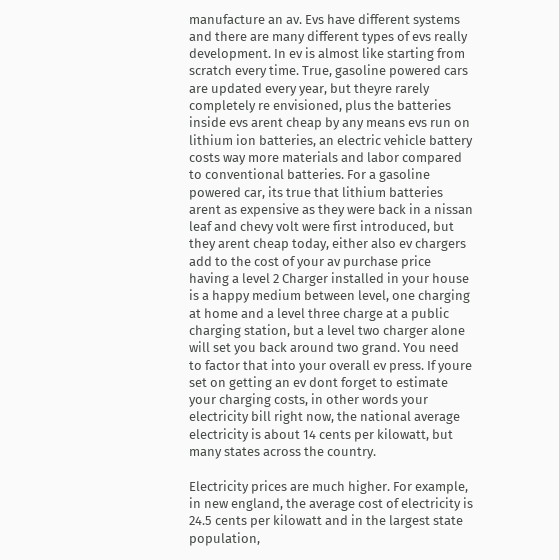manufacture an av. Evs have different systems and there are many different types of evs really development. In ev is almost like starting from scratch every time. True, gasoline powered cars are updated every year, but theyre rarely completely re envisioned, plus the batteries inside evs arent cheap by any means evs run on lithium ion batteries, an electric vehicle battery costs way more materials and labor compared to conventional batteries. For a gasoline powered car, its true that lithium batteries arent as expensive as they were back in a nissan leaf and chevy volt were first introduced, but they arent cheap today, either also ev chargers add to the cost of your av purchase price having a level 2 Charger installed in your house is a happy medium between level, one charging at home and a level three charge at a public charging station, but a level two charger alone will set you back around two grand. You need to factor that into your overall ev press. If youre set on getting an ev dont forget to estimate your charging costs, in other words your electricity bill right now, the national average electricity is about 14 cents per kilowatt, but many states across the country.

Electricity prices are much higher. For example, in new england, the average cost of electricity is 24.5 cents per kilowatt and in the largest state population,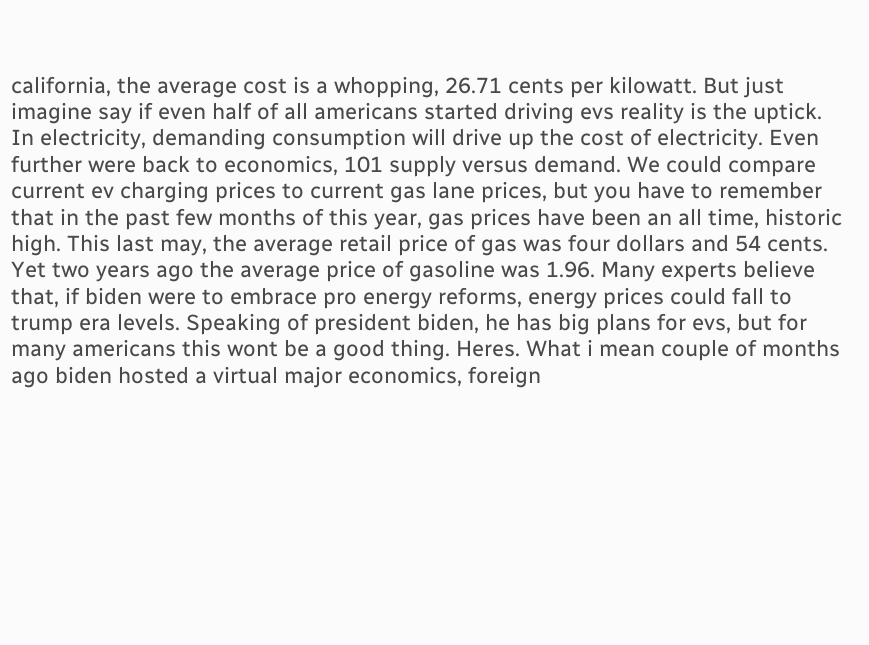california, the average cost is a whopping, 26.71 cents per kilowatt. But just imagine say if even half of all americans started driving evs reality is the uptick. In electricity, demanding consumption will drive up the cost of electricity. Even further were back to economics, 101 supply versus demand. We could compare current ev charging prices to current gas lane prices, but you have to remember that in the past few months of this year, gas prices have been an all time, historic high. This last may, the average retail price of gas was four dollars and 54 cents. Yet two years ago the average price of gasoline was 1.96. Many experts believe that, if biden were to embrace pro energy reforms, energy prices could fall to trump era levels. Speaking of president biden, he has big plans for evs, but for many americans this wont be a good thing. Heres. What i mean couple of months ago biden hosted a virtual major economics, foreign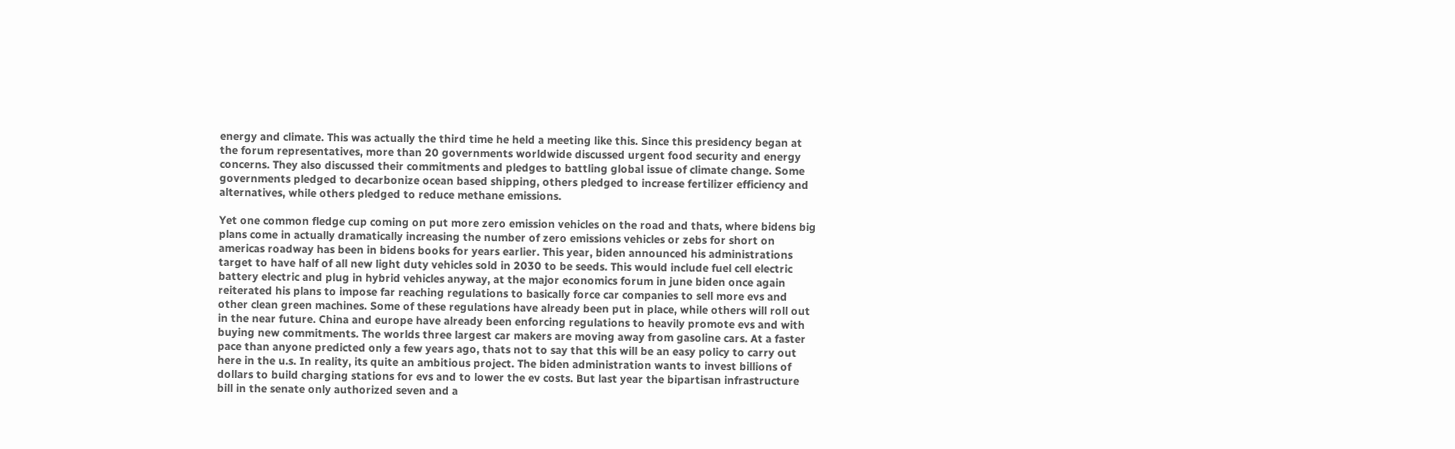energy and climate. This was actually the third time he held a meeting like this. Since this presidency began at the forum representatives, more than 20 governments worldwide discussed urgent food security and energy concerns. They also discussed their commitments and pledges to battling global issue of climate change. Some governments pledged to decarbonize ocean based shipping, others pledged to increase fertilizer efficiency and alternatives, while others pledged to reduce methane emissions.

Yet one common fledge cup coming on put more zero emission vehicles on the road and thats, where bidens big plans come in actually dramatically increasing the number of zero emissions vehicles or zebs for short on americas roadway has been in bidens books for years earlier. This year, biden announced his administrations target to have half of all new light duty vehicles sold in 2030 to be seeds. This would include fuel cell electric battery electric and plug in hybrid vehicles anyway, at the major economics forum in june biden once again reiterated his plans to impose far reaching regulations to basically force car companies to sell more evs and other clean green machines. Some of these regulations have already been put in place, while others will roll out in the near future. China and europe have already been enforcing regulations to heavily promote evs and with buying new commitments. The worlds three largest car makers are moving away from gasoline cars. At a faster pace than anyone predicted only a few years ago, thats not to say that this will be an easy policy to carry out here in the u.s. In reality, its quite an ambitious project. The biden administration wants to invest billions of dollars to build charging stations for evs and to lower the ev costs. But last year the bipartisan infrastructure bill in the senate only authorized seven and a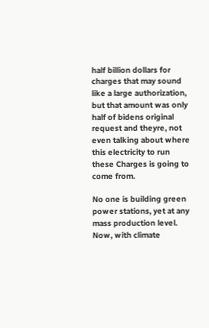half billion dollars for charges that may sound like a large authorization, but that amount was only half of bidens original request and theyre, not even talking about where this electricity to run these Charges is going to come from.

No one is building green power stations, yet at any mass production level. Now, with climate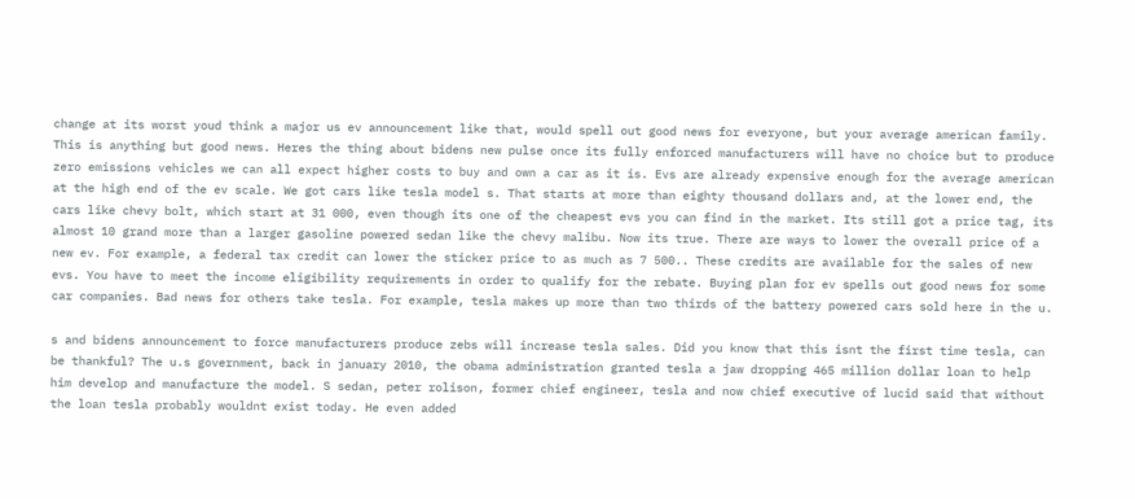change at its worst youd think a major us ev announcement like that, would spell out good news for everyone, but your average american family. This is anything but good news. Heres the thing about bidens new pulse once its fully enforced manufacturers will have no choice but to produce zero emissions vehicles we can all expect higher costs to buy and own a car as it is. Evs are already expensive enough for the average american at the high end of the ev scale. We got cars like tesla model s. That starts at more than eighty thousand dollars and, at the lower end, the cars like chevy bolt, which start at 31 000, even though its one of the cheapest evs you can find in the market. Its still got a price tag, its almost 10 grand more than a larger gasoline powered sedan like the chevy malibu. Now its true. There are ways to lower the overall price of a new ev. For example, a federal tax credit can lower the sticker price to as much as 7 500.. These credits are available for the sales of new evs. You have to meet the income eligibility requirements in order to qualify for the rebate. Buying plan for ev spells out good news for some car companies. Bad news for others take tesla. For example, tesla makes up more than two thirds of the battery powered cars sold here in the u.

s and bidens announcement to force manufacturers produce zebs will increase tesla sales. Did you know that this isnt the first time tesla, can be thankful? The u.s government, back in january 2010, the obama administration granted tesla a jaw dropping 465 million dollar loan to help him develop and manufacture the model. S sedan, peter rolison, former chief engineer, tesla and now chief executive of lucid said that without the loan tesla probably wouldnt exist today. He even added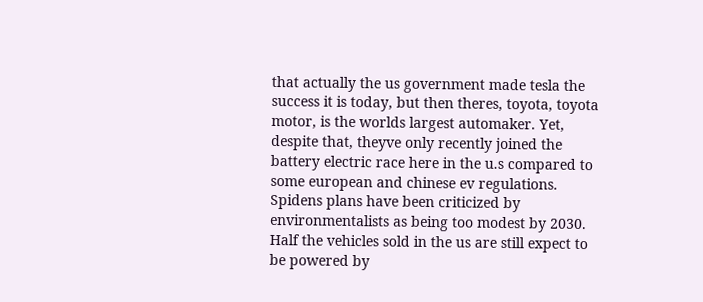that actually the us government made tesla the success it is today, but then theres, toyota, toyota motor, is the worlds largest automaker. Yet, despite that, theyve only recently joined the battery electric race here in the u.s compared to some european and chinese ev regulations. Spidens plans have been criticized by environmentalists as being too modest by 2030. Half the vehicles sold in the us are still expect to be powered by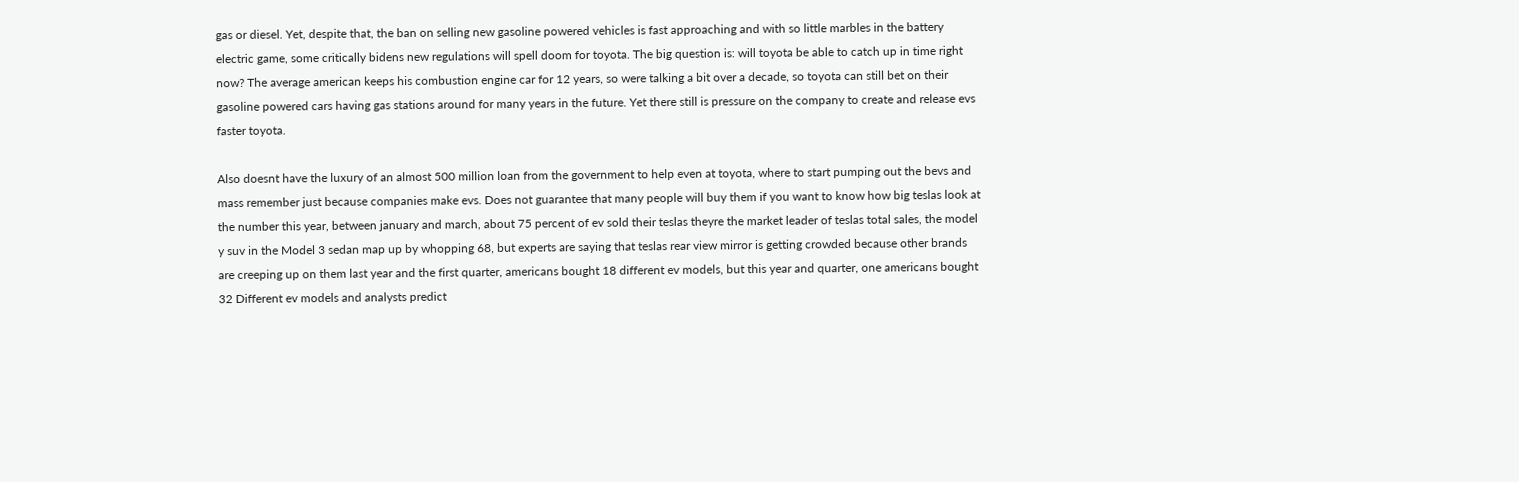gas or diesel. Yet, despite that, the ban on selling new gasoline powered vehicles is fast approaching and with so little marbles in the battery electric game, some critically bidens new regulations will spell doom for toyota. The big question is: will toyota be able to catch up in time right now? The average american keeps his combustion engine car for 12 years, so were talking a bit over a decade, so toyota can still bet on their gasoline powered cars having gas stations around for many years in the future. Yet there still is pressure on the company to create and release evs faster toyota.

Also doesnt have the luxury of an almost 500 million loan from the government to help even at toyota, where to start pumping out the bevs and mass remember just because companies make evs. Does not guarantee that many people will buy them if you want to know how big teslas look at the number this year, between january and march, about 75 percent of ev sold their teslas theyre the market leader of teslas total sales, the model y suv in the Model 3 sedan map up by whopping 68, but experts are saying that teslas rear view mirror is getting crowded because other brands are creeping up on them last year and the first quarter, americans bought 18 different ev models, but this year and quarter, one americans bought 32 Different ev models and analysts predict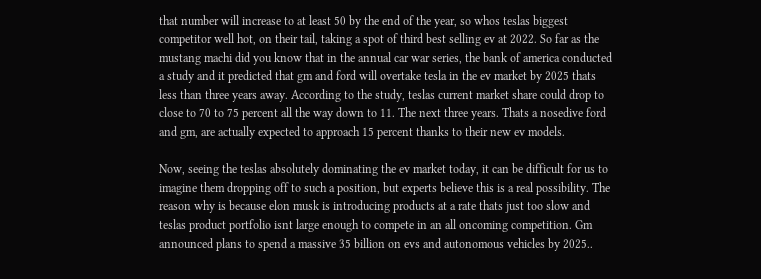that number will increase to at least 50 by the end of the year, so whos teslas biggest competitor well hot, on their tail, taking a spot of third best selling ev at 2022. So far as the mustang machi did you know that in the annual car war series, the bank of america conducted a study and it predicted that gm and ford will overtake tesla in the ev market by 2025 thats less than three years away. According to the study, teslas current market share could drop to close to 70 to 75 percent all the way down to 11. The next three years. Thats a nosedive ford and gm, are actually expected to approach 15 percent thanks to their new ev models.

Now, seeing the teslas absolutely dominating the ev market today, it can be difficult for us to imagine them dropping off to such a position, but experts believe this is a real possibility. The reason why is because elon musk is introducing products at a rate thats just too slow and teslas product portfolio isnt large enough to compete in an all oncoming competition. Gm announced plans to spend a massive 35 billion on evs and autonomous vehicles by 2025..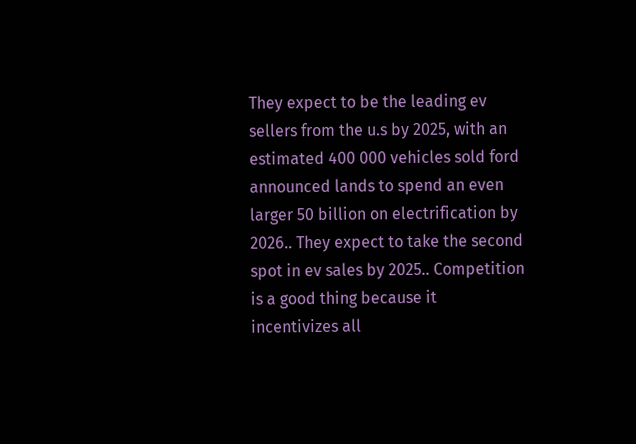They expect to be the leading ev sellers from the u.s by 2025, with an estimated 400 000 vehicles sold ford announced lands to spend an even larger 50 billion on electrification by 2026.. They expect to take the second spot in ev sales by 2025.. Competition is a good thing because it incentivizes all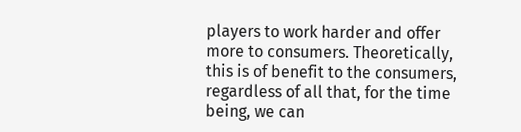players to work harder and offer more to consumers. Theoretically, this is of benefit to the consumers, regardless of all that, for the time being, we can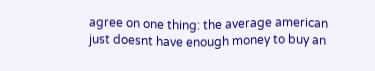agree on one thing: the average american just doesnt have enough money to buy an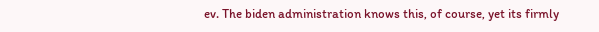ev. The biden administration knows this, of course, yet its firmly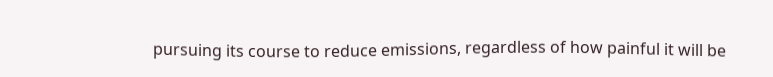pursuing its course to reduce emissions, regardless of how painful it will be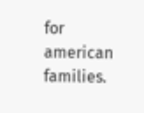for american families.